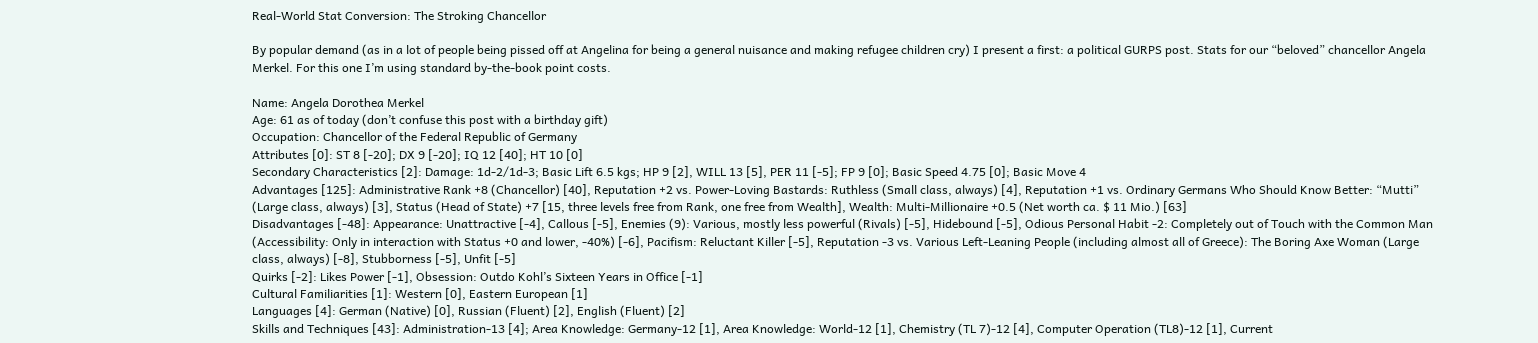Real-World Stat Conversion: The Stroking Chancellor

By popular demand (as in a lot of people being pissed off at Angelina for being a general nuisance and making refugee children cry) I present a first: a political GURPS post. Stats for our “beloved” chancellor Angela Merkel. For this one I’m using standard by-the-book point costs.

Name: Angela Dorothea Merkel
Age: 61 as of today (don’t confuse this post with a birthday gift)
Occupation: Chancellor of the Federal Republic of Germany
Attributes [0]: ST 8 [-20]; DX 9 [-20]; IQ 12 [40]; HT 10 [0]
Secondary Characteristics [2]: Damage: 1d-2/1d-3; Basic Lift 6.5 kgs; HP 9 [2], WILL 13 [5], PER 11 [-5]; FP 9 [0]; Basic Speed 4.75 [0]; Basic Move 4
Advantages [125]: Administrative Rank +8 (Chancellor) [40], Reputation +2 vs. Power-Loving Bastards: Ruthless (Small class, always) [4], Reputation +1 vs. Ordinary Germans Who Should Know Better: “Mutti” (Large class, always) [3], Status (Head of State) +7 [15, three levels free from Rank, one free from Wealth], Wealth: Multi-Millionaire +0.5 (Net worth ca. $ 11 Mio.) [63]
Disadvantages [-48]: Appearance: Unattractive [-4], Callous [-5], Enemies (9): Various, mostly less powerful (Rivals) [-5], Hidebound [-5], Odious Personal Habit -2: Completely out of Touch with the Common Man (Accessibility: Only in interaction with Status +0 and lower, -40%) [-6], Pacifism: Reluctant Killer [-5], Reputation -3 vs. Various Left-Leaning People (including almost all of Greece): The Boring Axe Woman (Large class, always) [-8], Stubborness [-5], Unfit [-5]
Quirks [-2]: Likes Power [-1], Obsession: Outdo Kohl’s Sixteen Years in Office [-1]
Cultural Familiarities [1]: Western [0], Eastern European [1]
Languages [4]: German (Native) [0], Russian (Fluent) [2], English (Fluent) [2]
Skills and Techniques [43]: Administration-13 [4]; Area Knowledge: Germany-12 [1], Area Knowledge: World-12 [1], Chemistry (TL 7)-12 [4], Computer Operation (TL8)-12 [1], Current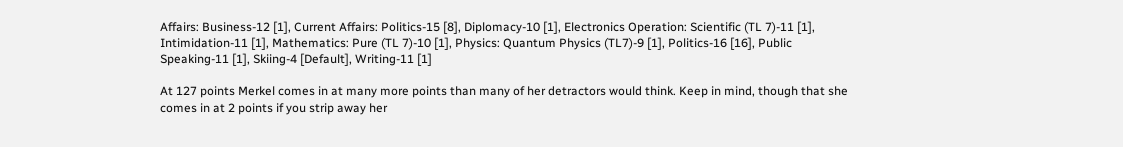Affairs: Business-12 [1], Current Affairs: Politics-15 [8], Diplomacy-10 [1], Electronics Operation: Scientific (TL 7)-11 [1], Intimidation-11 [1], Mathematics: Pure (TL 7)-10 [1], Physics: Quantum Physics (TL7)-9 [1], Politics-16 [16], Public Speaking-11 [1], Skiing-4 [Default], Writing-11 [1]

At 127 points Merkel comes in at many more points than many of her detractors would think. Keep in mind, though that she comes in at 2 points if you strip away her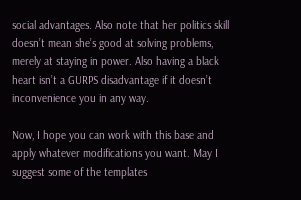social advantages. Also note that her politics skill doesn’t mean she’s good at solving problems, merely at staying in power. Also having a black heart isn’t a GURPS disadvantage if it doesn’t inconvenience you in any way.

Now, I hope you can work with this base and apply whatever modifications you want. May I suggest some of the templates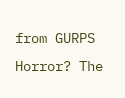from GURPS Horror? The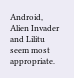Android, Alien Invader and Lilitu seem most appropriate.